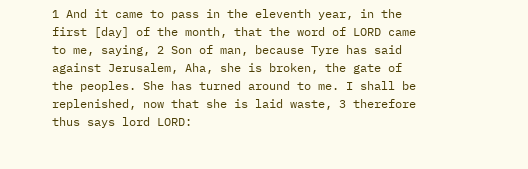1 And it came to pass in the eleventh year, in the first [day] of the month, that the word of LORD came to me, saying, 2 Son of man, because Tyre has said against Jerusalem, Aha, she is broken, the gate of the peoples. She has turned around to me. I shall be replenished, now that she is laid waste, 3 therefore thus says lord LORD: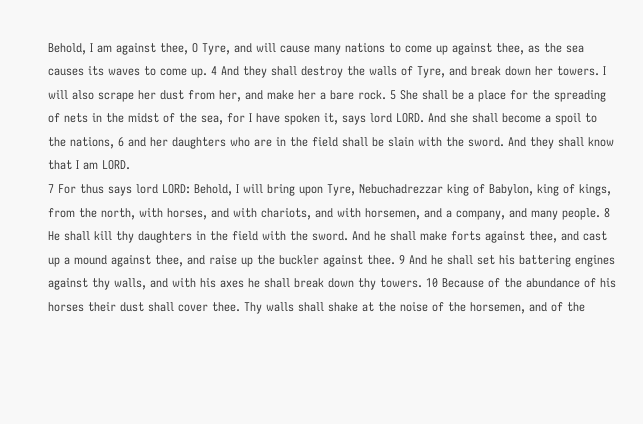Behold, I am against thee, O Tyre, and will cause many nations to come up against thee, as the sea causes its waves to come up. 4 And they shall destroy the walls of Tyre, and break down her towers. I will also scrape her dust from her, and make her a bare rock. 5 She shall be a place for the spreading of nets in the midst of the sea, for I have spoken it, says lord LORD. And she shall become a spoil to the nations, 6 and her daughters who are in the field shall be slain with the sword. And they shall know that I am LORD.
7 For thus says lord LORD: Behold, I will bring upon Tyre, Nebuchadrezzar king of Babylon, king of kings, from the north, with horses, and with chariots, and with horsemen, and a company, and many people. 8 He shall kill thy daughters in the field with the sword. And he shall make forts against thee, and cast up a mound against thee, and raise up the buckler against thee. 9 And he shall set his battering engines against thy walls, and with his axes he shall break down thy towers. 10 Because of the abundance of his horses their dust shall cover thee. Thy walls shall shake at the noise of the horsemen, and of the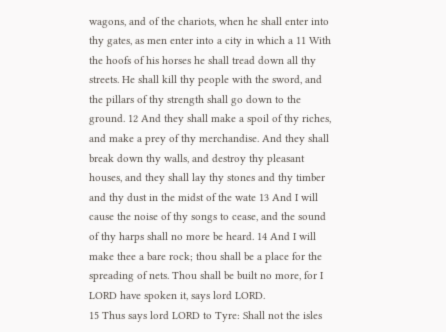wagons, and of the chariots, when he shall enter into thy gates, as men enter into a city in which a 11 With the hoofs of his horses he shall tread down all thy streets. He shall kill thy people with the sword, and the pillars of thy strength shall go down to the ground. 12 And they shall make a spoil of thy riches, and make a prey of thy merchandise. And they shall break down thy walls, and destroy thy pleasant houses, and they shall lay thy stones and thy timber and thy dust in the midst of the wate 13 And I will cause the noise of thy songs to cease, and the sound of thy harps shall no more be heard. 14 And I will make thee a bare rock; thou shall be a place for the spreading of nets. Thou shall be built no more, for I LORD have spoken it, says lord LORD.
15 Thus says lord LORD to Tyre: Shall not the isles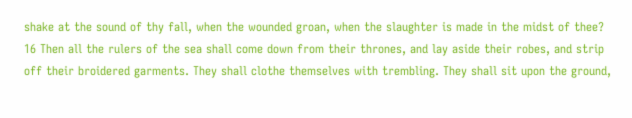shake at the sound of thy fall, when the wounded groan, when the slaughter is made in the midst of thee? 16 Then all the rulers of the sea shall come down from their thrones, and lay aside their robes, and strip off their broidered garments. They shall clothe themselves with trembling. They shall sit upon the ground,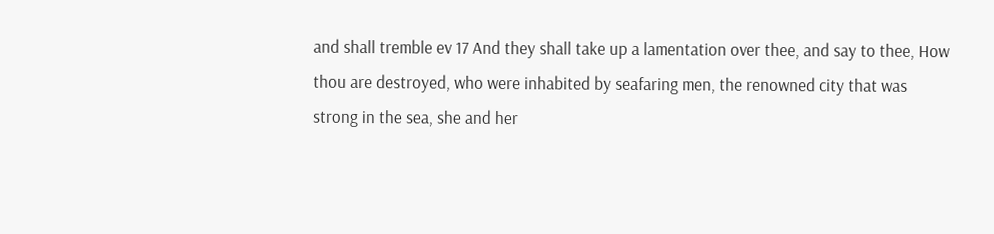and shall tremble ev 17 And they shall take up a lamentation over thee, and say to thee, How thou are destroyed, who were inhabited by seafaring men, the renowned city that was strong in the sea, she and her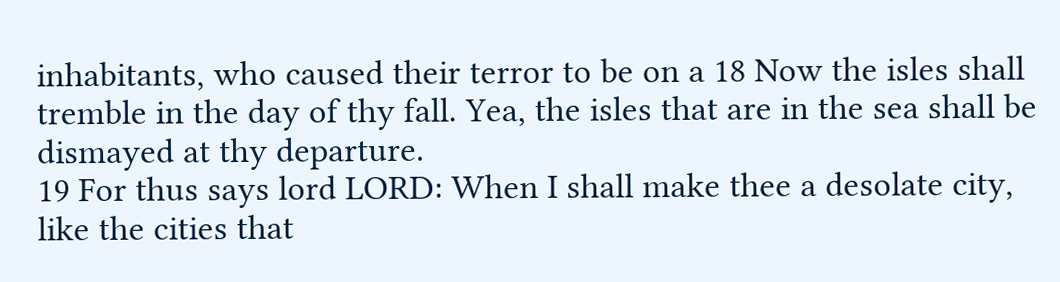inhabitants, who caused their terror to be on a 18 Now the isles shall tremble in the day of thy fall. Yea, the isles that are in the sea shall be dismayed at thy departure.
19 For thus says lord LORD: When I shall make thee a desolate city, like the cities that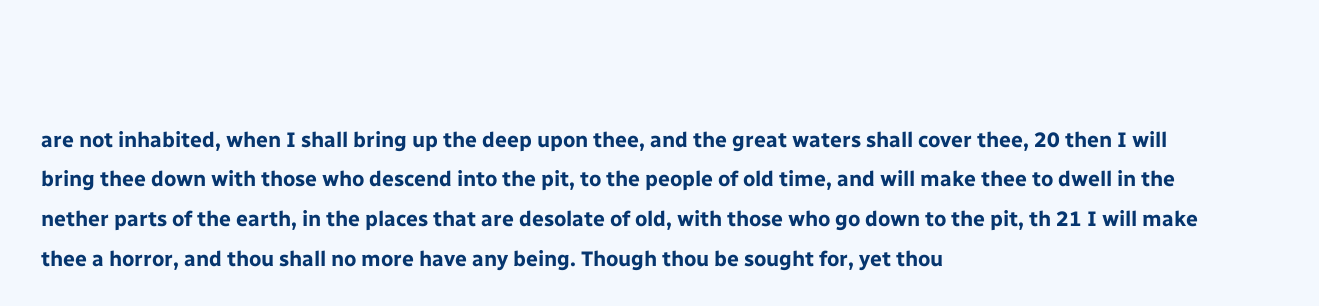are not inhabited, when I shall bring up the deep upon thee, and the great waters shall cover thee, 20 then I will bring thee down with those who descend into the pit, to the people of old time, and will make thee to dwell in the nether parts of the earth, in the places that are desolate of old, with those who go down to the pit, th 21 I will make thee a horror, and thou shall no more have any being. Though thou be sought for, yet thou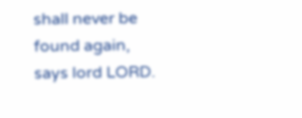shall never be found again, says lord LORD.